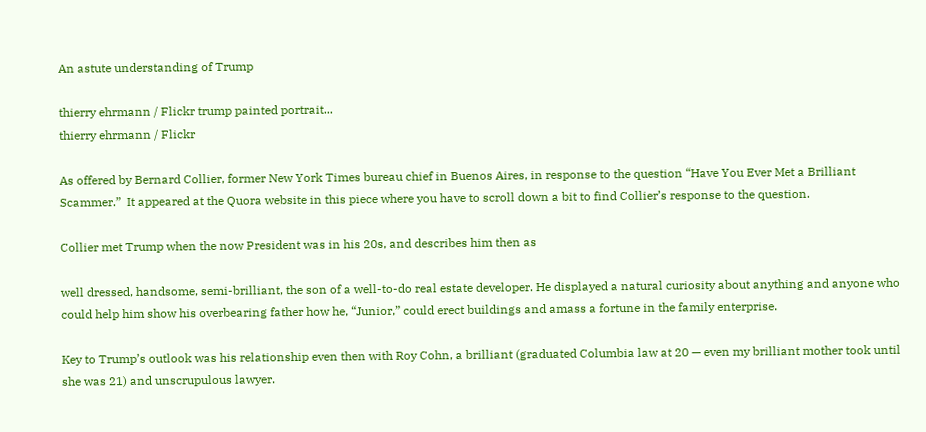An astute understanding of Trump

thierry ehrmann / Flickr trump painted portrait...
thierry ehrmann / Flickr

As offered by Bernard Collier, former New York Times bureau chief in Buenos Aires, in response to the question “Have You Ever Met a Brilliant Scammer.”  It appeared at the Quora website in this piece where you have to scroll down a bit to find Collier’s response to the question.

Collier met Trump when the now President was in his 20s, and describes him then as

well dressed, handsome, semi-brilliant, the son of a well-to-do real estate developer. He displayed a natural curiosity about anything and anyone who could help him show his overbearing father how he, “Junior,” could erect buildings and amass a fortune in the family enterprise.

Key to Trump’s outlook was his relationship even then with Roy Cohn, a brilliant (graduated Columbia law at 20 — even my brilliant mother took until she was 21) and unscrupulous lawyer.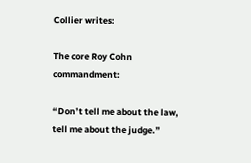Collier writes:

The core Roy Cohn commandment:

“Don’t tell me about the law, tell me about the judge.”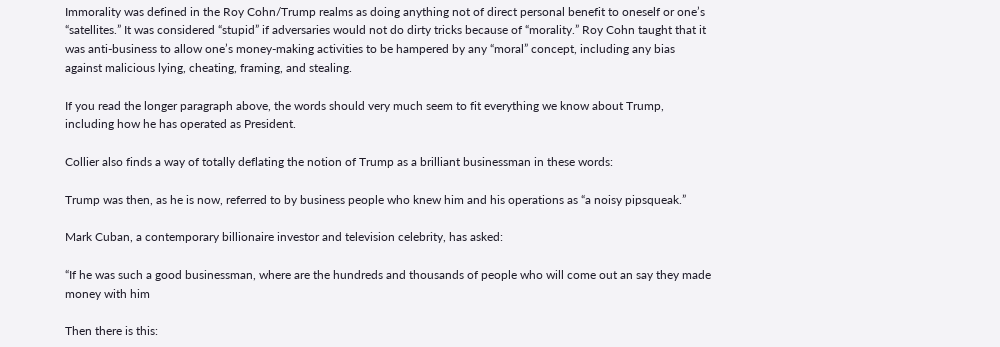Immorality was defined in the Roy Cohn/Trump realms as doing anything not of direct personal benefit to oneself or one’s “satellites.” It was considered “stupid” if adversaries would not do dirty tricks because of “morality.” Roy Cohn taught that it was anti-business to allow one’s money-making activities to be hampered by any “moral” concept, including any bias against malicious lying, cheating, framing, and stealing.

If you read the longer paragraph above, the words should very much seem to fit everything we know about Trump, including how he has operated as President.

Collier also finds a way of totally deflating the notion of Trump as a brilliant businessman in these words:

Trump was then, as he is now, referred to by business people who knew him and his operations as “a noisy pipsqueak.”

Mark Cuban, a contemporary billionaire investor and television celebrity, has asked:

“If he was such a good businessman, where are the hundreds and thousands of people who will come out an say they made money with him

Then there is this: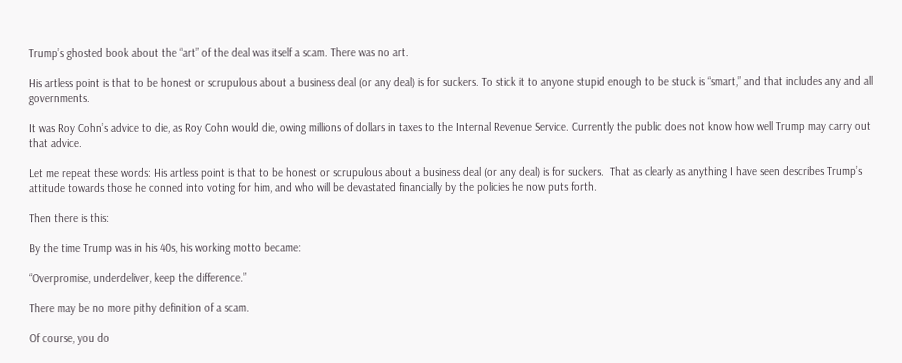Trump’s ghosted book about the “art” of the deal was itself a scam. There was no art.

His artless point is that to be honest or scrupulous about a business deal (or any deal) is for suckers. To stick it to anyone stupid enough to be stuck is “smart,” and that includes any and all governments.

It was Roy Cohn’s advice to die, as Roy Cohn would die, owing millions of dollars in taxes to the Internal Revenue Service. Currently the public does not know how well Trump may carry out that advice.

Let me repeat these words: His artless point is that to be honest or scrupulous about a business deal (or any deal) is for suckers.  That as clearly as anything I have seen describes Trump’s attitude towards those he conned into voting for him, and who will be devastated financially by the policies he now puts forth.

Then there is this:

By the time Trump was in his 40s, his working motto became:

“Overpromise, underdeliver, keep the difference.”

There may be no more pithy definition of a scam.

Of course, you do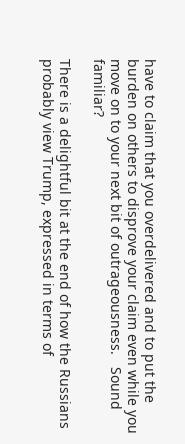have to claim that you overdelivered and to put the burden on others to disprove your claim even while you move on to your next bit of outrageousness.   Sound familiar?

There is a delightful bit at the end of how the Russians probably view Trump, expressed in terms of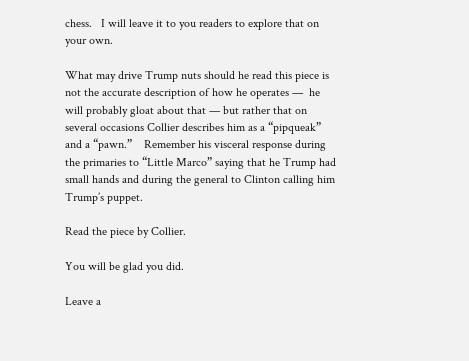chess.   I will leave it to you readers to explore that on your own.

What may drive Trump nuts should he read this piece is not the accurate description of how he operates —  he will probably gloat about that — but rather that on several occasions Collier describes him as a “pipqueak” and a “pawn.”    Remember his visceral response during the primaries to “Little Marco” saying that he Trump had small hands and during the general to Clinton calling him Trump’s puppet.

Read the piece by Collier.

You will be glad you did.

Leave a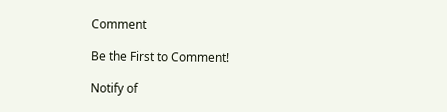Comment

Be the First to Comment!

Notify of